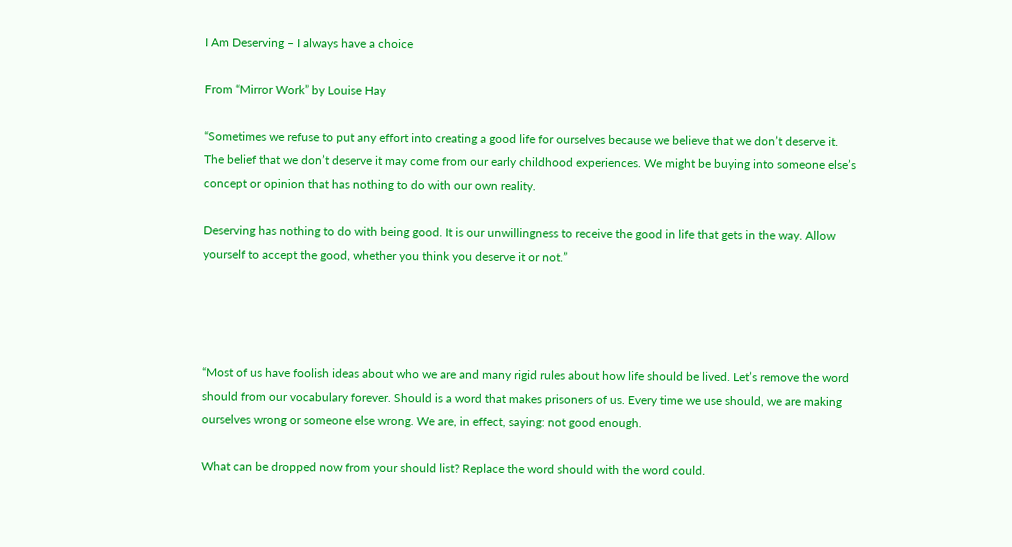I Am Deserving – I always have a choice

From “Mirror Work” by Louise Hay

“Sometimes we refuse to put any effort into creating a good life for ourselves because we believe that we don’t deserve it. The belief that we don’t deserve it may come from our early childhood experiences. We might be buying into someone else’s concept or opinion that has nothing to do with our own reality.

Deserving has nothing to do with being good. It is our unwillingness to receive the good in life that gets in the way. Allow yourself to accept the good, whether you think you deserve it or not.”




“Most of us have foolish ideas about who we are and many rigid rules about how life should be lived. Let’s remove the word should from our vocabulary forever. Should is a word that makes prisoners of us. Every time we use should, we are making ourselves wrong or someone else wrong. We are, in effect, saying: not good enough.

What can be dropped now from your should list? Replace the word should with the word could.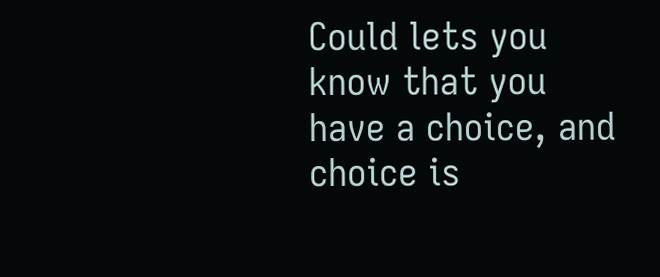Could lets you know that you have a choice, and choice is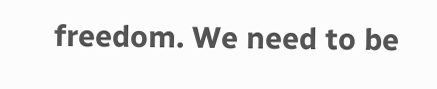freedom. We need to be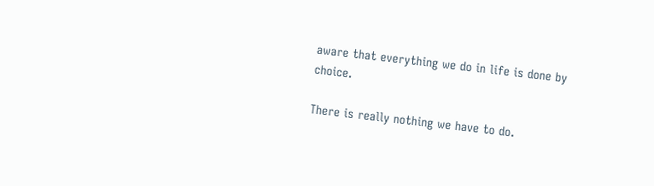aware that everything we do in life is done by choice.

There is really nothing we have to do.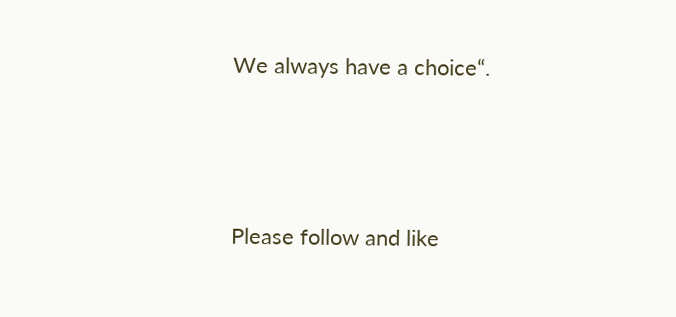We always have a choice“.





Please follow and like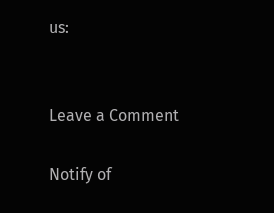us:


Leave a Comment

Notify of